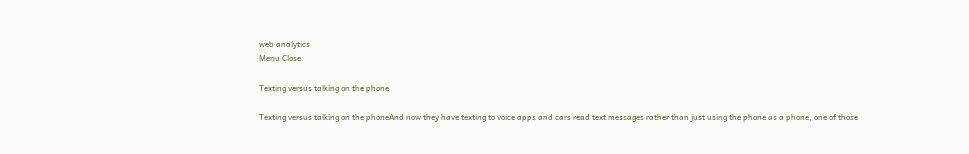web analytics
Menu Close

Texting versus talking on the phone

Texting versus talking on the phoneAnd now they have texting to voice apps and cars read text messages rather than just using the phone as a phone, one of those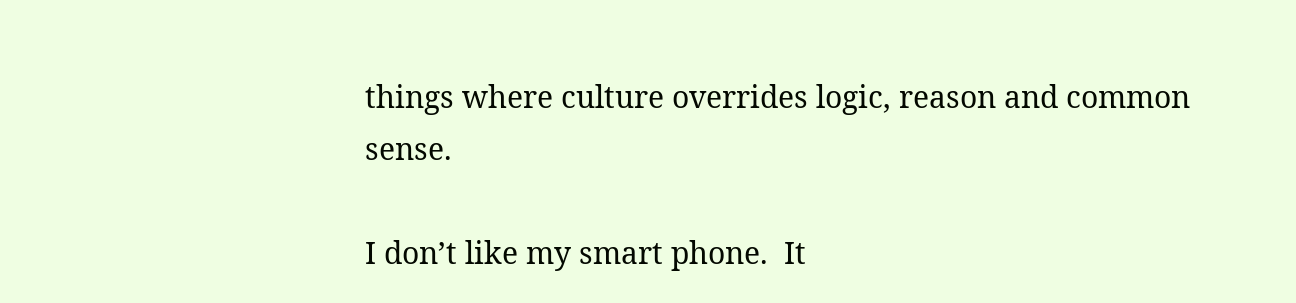things where culture overrides logic, reason and common sense.

I don’t like my smart phone.  It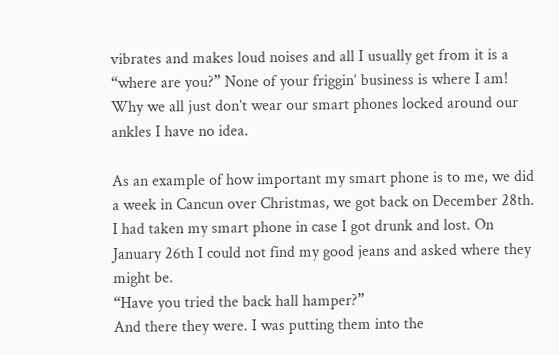vibrates and makes loud noises and all I usually get from it is a “where are you?” None of your friggin’ business is where I am! Why we all just don’t wear our smart phones locked around our ankles I have no idea.

As an example of how important my smart phone is to me, we did a week in Cancun over Christmas, we got back on December 28th. I had taken my smart phone in case I got drunk and lost. On January 26th I could not find my good jeans and asked where they might be.
“Have you tried the back hall hamper?”
And there they were. I was putting them into the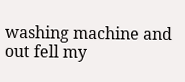washing machine and out fell my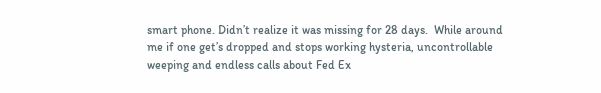smart phone. Didn’t realize it was missing for 28 days.  While around me if one get’s dropped and stops working hysteria, uncontrollable weeping and endless calls about Fed Ex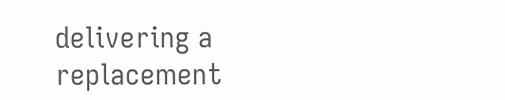delivering a replacement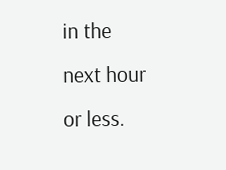in the next hour or less.